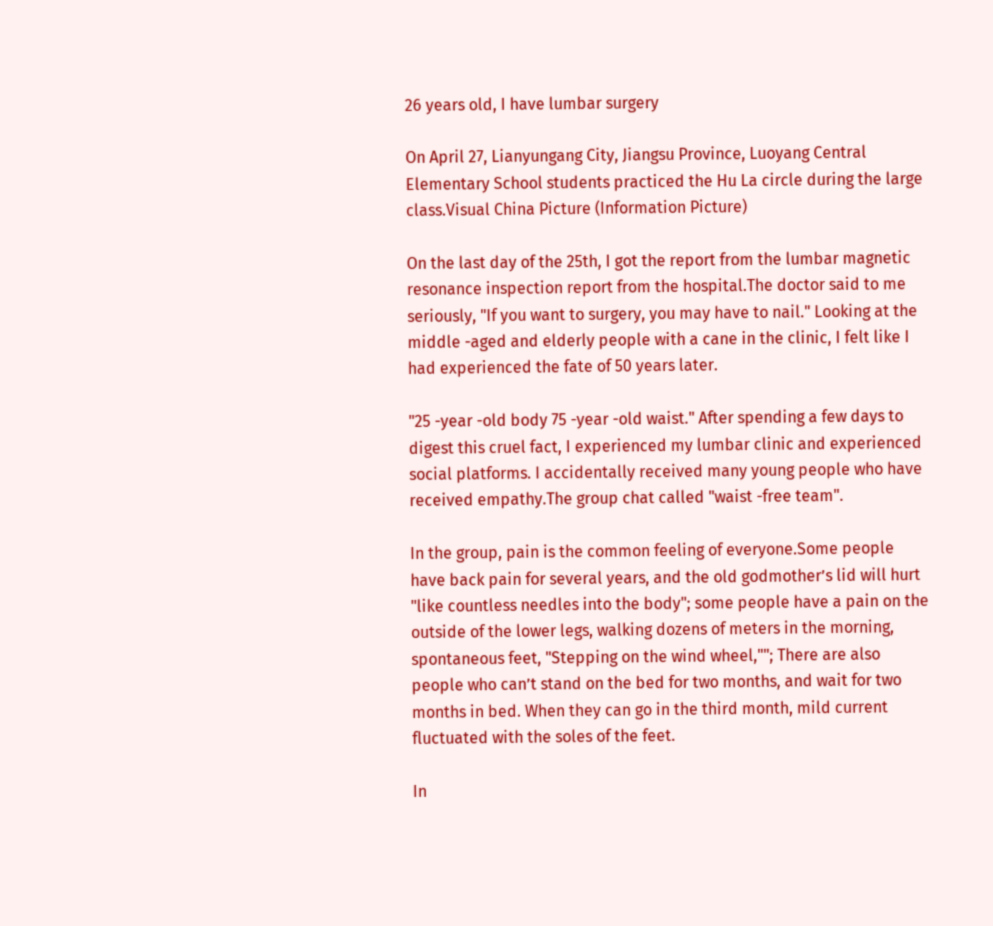26 years old, I have lumbar surgery

On April 27, Lianyungang City, Jiangsu Province, Luoyang Central Elementary School students practiced the Hu La circle during the large class.Visual China Picture (Information Picture)

On the last day of the 25th, I got the report from the lumbar magnetic resonance inspection report from the hospital.The doctor said to me seriously, "If you want to surgery, you may have to nail." Looking at the middle -aged and elderly people with a cane in the clinic, I felt like I had experienced the fate of 50 years later.

"25 -year -old body 75 -year -old waist." After spending a few days to digest this cruel fact, I experienced my lumbar clinic and experienced social platforms. I accidentally received many young people who have received empathy.The group chat called "waist -free team".

In the group, pain is the common feeling of everyone.Some people have back pain for several years, and the old godmother’s lid will hurt "like countless needles into the body"; some people have a pain on the outside of the lower legs, walking dozens of meters in the morning, spontaneous feet, "Stepping on the wind wheel,""; There are also people who can’t stand on the bed for two months, and wait for two months in bed. When they can go in the third month, mild current fluctuated with the soles of the feet.

In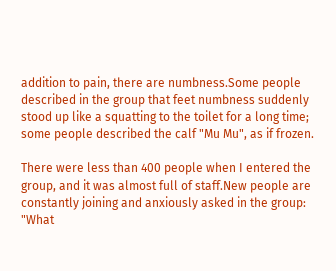addition to pain, there are numbness.Some people described in the group that feet numbness suddenly stood up like a squatting to the toilet for a long time; some people described the calf "Mu Mu", as if frozen.

There were less than 400 people when I entered the group, and it was almost full of staff.New people are constantly joining and anxiously asked in the group: "What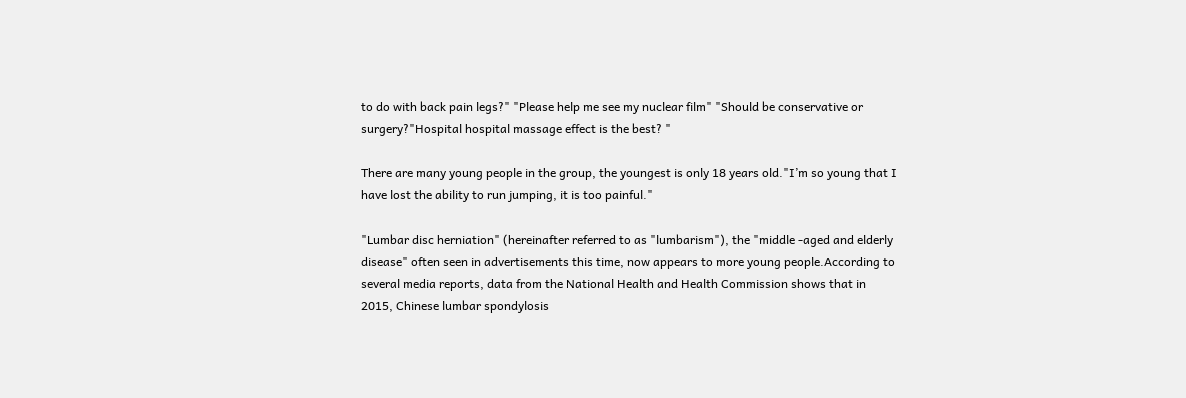to do with back pain legs?" "Please help me see my nuclear film" "Should be conservative or surgery?"Hospital hospital massage effect is the best? "

There are many young people in the group, the youngest is only 18 years old."I’m so young that I have lost the ability to run jumping, it is too painful."

"Lumbar disc herniation" (hereinafter referred to as "lumbarism"), the "middle -aged and elderly disease" often seen in advertisements this time, now appears to more young people.According to several media reports, data from the National Health and Health Commission shows that in 2015, Chinese lumbar spondylosis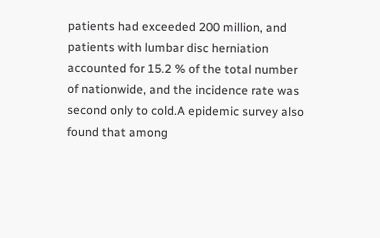patients had exceeded 200 million, and patients with lumbar disc herniation accounted for 15.2 % of the total number of nationwide, and the incidence rate was second only to cold.A epidemic survey also found that among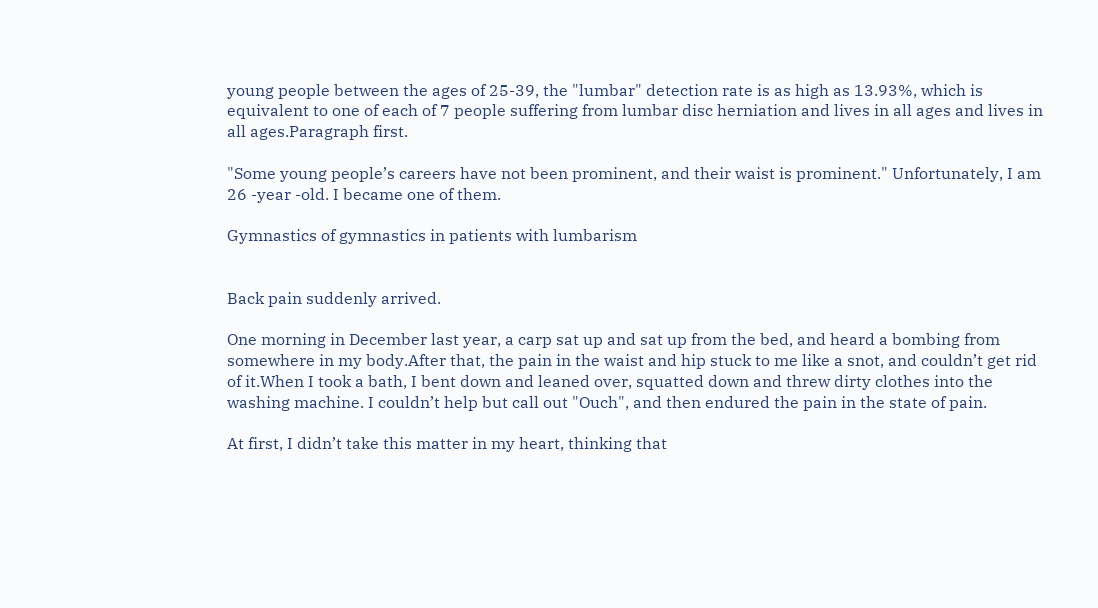young people between the ages of 25-39, the "lumbar" detection rate is as high as 13.93%, which is equivalent to one of each of 7 people suffering from lumbar disc herniation and lives in all ages and lives in all ages.Paragraph first.

"Some young people’s careers have not been prominent, and their waist is prominent." Unfortunately, I am 26 -year -old. I became one of them.

Gymnastics of gymnastics in patients with lumbarism


Back pain suddenly arrived.

One morning in December last year, a carp sat up and sat up from the bed, and heard a bombing from somewhere in my body.After that, the pain in the waist and hip stuck to me like a snot, and couldn’t get rid of it.When I took a bath, I bent down and leaned over, squatted down and threw dirty clothes into the washing machine. I couldn’t help but call out "Ouch", and then endured the pain in the state of pain.

At first, I didn’t take this matter in my heart, thinking that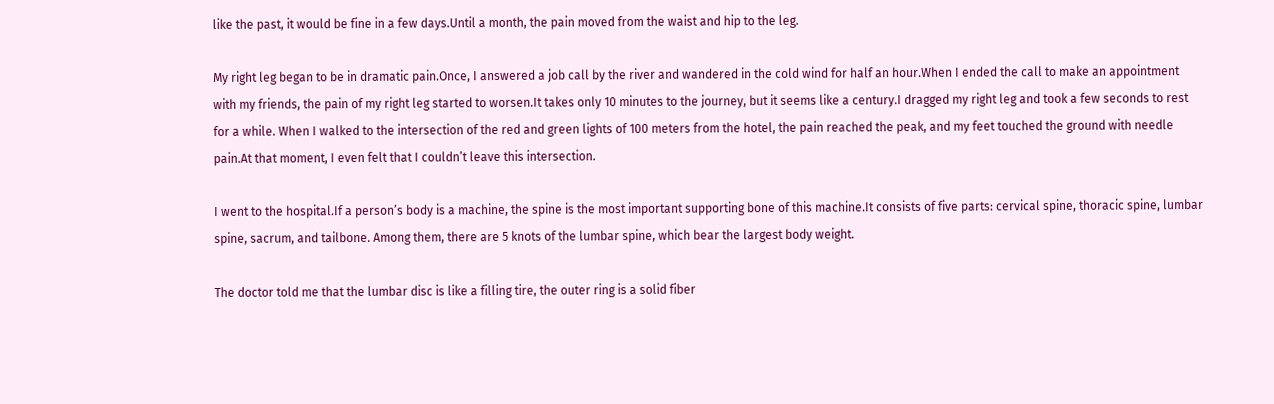like the past, it would be fine in a few days.Until a month, the pain moved from the waist and hip to the leg.

My right leg began to be in dramatic pain.Once, I answered a job call by the river and wandered in the cold wind for half an hour.When I ended the call to make an appointment with my friends, the pain of my right leg started to worsen.It takes only 10 minutes to the journey, but it seems like a century.I dragged my right leg and took a few seconds to rest for a while. When I walked to the intersection of the red and green lights of 100 meters from the hotel, the pain reached the peak, and my feet touched the ground with needle pain.At that moment, I even felt that I couldn’t leave this intersection.

I went to the hospital.If a person’s body is a machine, the spine is the most important supporting bone of this machine.It consists of five parts: cervical spine, thoracic spine, lumbar spine, sacrum, and tailbone. Among them, there are 5 knots of the lumbar spine, which bear the largest body weight.

The doctor told me that the lumbar disc is like a filling tire, the outer ring is a solid fiber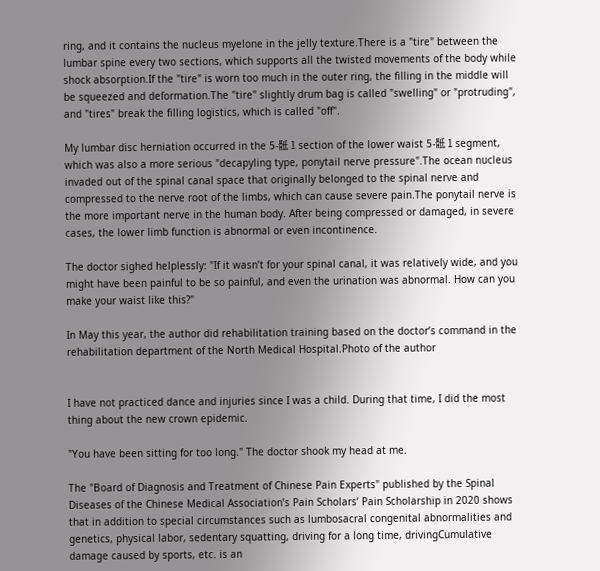ring, and it contains the nucleus myelone in the jelly texture.There is a "tire" between the lumbar spine every two sections, which supports all the twisted movements of the body while shock absorption.If the "tire" is worn too much in the outer ring, the filling in the middle will be squeezed and deformation.The "tire" slightly drum bag is called "swelling" or "protruding", and "tires" break the filling logistics, which is called "off".

My lumbar disc herniation occurred in the 5-骶 1 section of the lower waist 5-骶 1 segment, which was also a more serious "decapyling type, ponytail nerve pressure".The ocean nucleus invaded out of the spinal canal space that originally belonged to the spinal nerve and compressed to the nerve root of the limbs, which can cause severe pain.The ponytail nerve is the more important nerve in the human body. After being compressed or damaged, in severe cases, the lower limb function is abnormal or even incontinence.

The doctor sighed helplessly: "If it wasn’t for your spinal canal, it was relatively wide, and you might have been painful to be so painful, and even the urination was abnormal. How can you make your waist like this?"

In May this year, the author did rehabilitation training based on the doctor’s command in the rehabilitation department of the North Medical Hospital.Photo of the author


I have not practiced dance and injuries since I was a child. During that time, I did the most thing about the new crown epidemic.

"You have been sitting for too long." The doctor shook my head at me.

The "Board of Diagnosis and Treatment of Chinese Pain Experts" published by the Spinal Diseases of the Chinese Medical Association’s Pain Scholars’ Pain Scholarship in 2020 shows that in addition to special circumstances such as lumbosacral congenital abnormalities and genetics, physical labor, sedentary squatting, driving for a long time, drivingCumulative damage caused by sports, etc. is an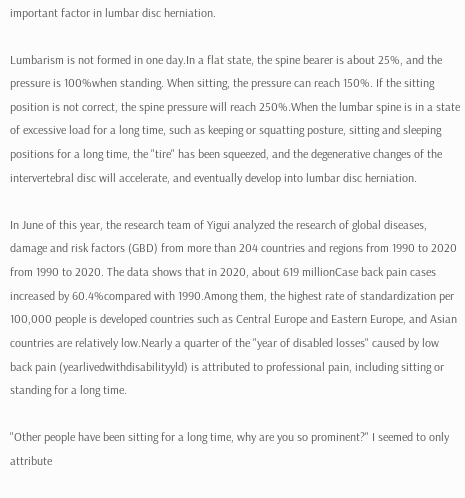important factor in lumbar disc herniation.

Lumbarism is not formed in one day.In a flat state, the spine bearer is about 25%, and the pressure is 100%when standing. When sitting, the pressure can reach 150%. If the sitting position is not correct, the spine pressure will reach 250%.When the lumbar spine is in a state of excessive load for a long time, such as keeping or squatting posture, sitting and sleeping positions for a long time, the "tire" has been squeezed, and the degenerative changes of the intervertebral disc will accelerate, and eventually develop into lumbar disc herniation.

In June of this year, the research team of Yigui analyzed the research of global diseases, damage and risk factors (GBD) from more than 204 countries and regions from 1990 to 2020 from 1990 to 2020. The data shows that in 2020, about 619 millionCase back pain cases increased by 60.4%compared with 1990.Among them, the highest rate of standardization per 100,000 people is developed countries such as Central Europe and Eastern Europe, and Asian countries are relatively low.Nearly a quarter of the "year of disabled losses" caused by low back pain (yearlivedwithdisabilityyld) is attributed to professional pain, including sitting or standing for a long time.

"Other people have been sitting for a long time, why are you so prominent?" I seemed to only attribute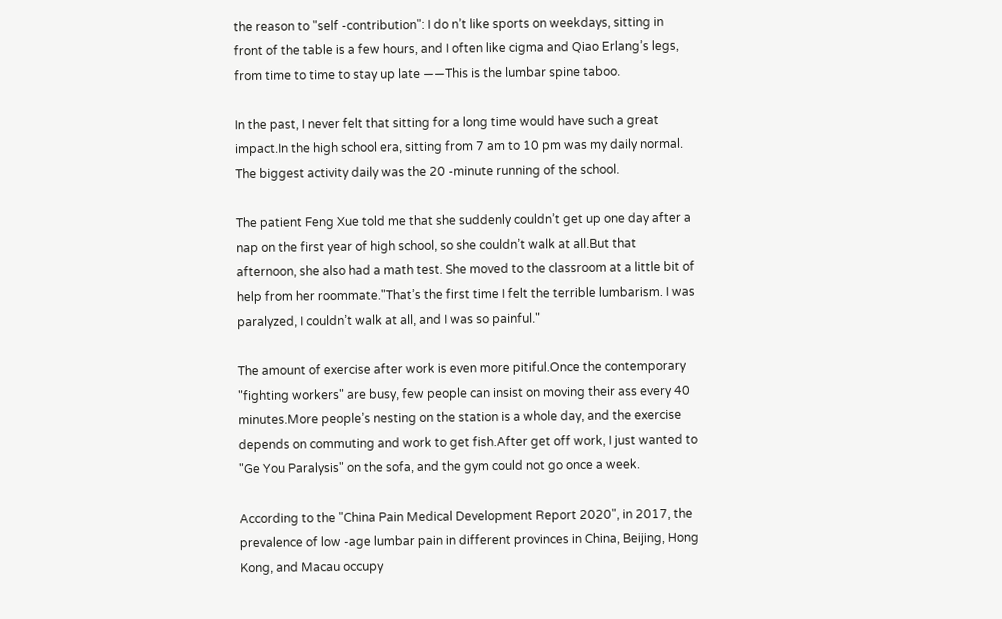the reason to "self -contribution": I do n’t like sports on weekdays, sitting in front of the table is a few hours, and I often like cigma and Qiao Erlang’s legs, from time to time to stay up late ——This is the lumbar spine taboo.

In the past, I never felt that sitting for a long time would have such a great impact.In the high school era, sitting from 7 am to 10 pm was my daily normal. The biggest activity daily was the 20 -minute running of the school.

The patient Feng Xue told me that she suddenly couldn’t get up one day after a nap on the first year of high school, so she couldn’t walk at all.But that afternoon, she also had a math test. She moved to the classroom at a little bit of help from her roommate."That’s the first time I felt the terrible lumbarism. I was paralyzed, I couldn’t walk at all, and I was so painful."

The amount of exercise after work is even more pitiful.Once the contemporary "fighting workers" are busy, few people can insist on moving their ass every 40 minutes.More people’s nesting on the station is a whole day, and the exercise depends on commuting and work to get fish.After get off work, I just wanted to "Ge You Paralysis" on the sofa, and the gym could not go once a week.

According to the "China Pain Medical Development Report 2020", in 2017, the prevalence of low -age lumbar pain in different provinces in China, Beijing, Hong Kong, and Macau occupy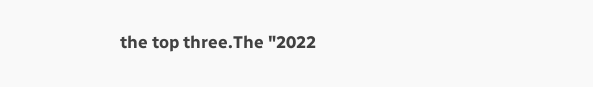the top three.The "2022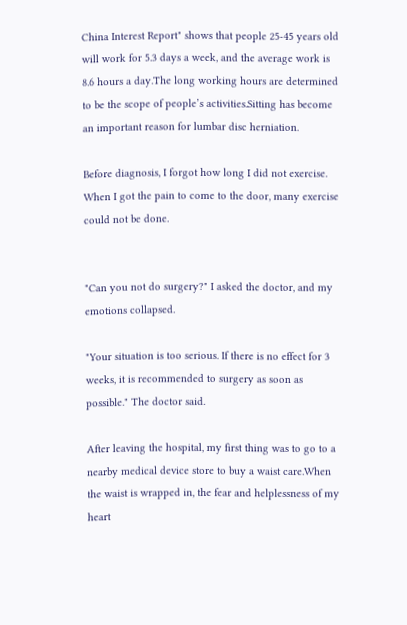China Interest Report" shows that people 25-45 years old will work for 5.3 days a week, and the average work is 8.6 hours a day.The long working hours are determined to be the scope of people’s activities.Sitting has become an important reason for lumbar disc herniation.

Before diagnosis, I forgot how long I did not exercise. When I got the pain to come to the door, many exercise could not be done.


"Can you not do surgery?" I asked the doctor, and my emotions collapsed.

"Your situation is too serious. If there is no effect for 3 weeks, it is recommended to surgery as soon as possible." The doctor said.

After leaving the hospital, my first thing was to go to a nearby medical device store to buy a waist care.When the waist is wrapped in, the fear and helplessness of my heart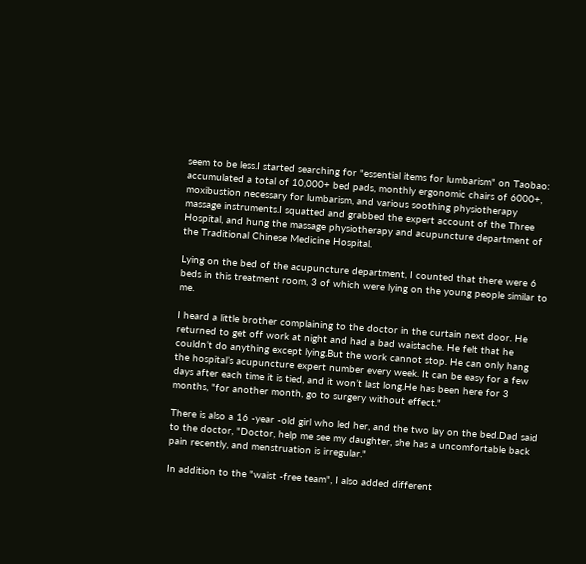seem to be less.I started searching for "essential items for lumbarism" on Taobao: accumulated a total of 10,000+ bed pads, monthly ergonomic chairs of 6000+, moxibustion necessary for lumbarism, and various soothing physiotherapy massage instruments.I squatted and grabbed the expert account of the Three Hospital, and hung the massage physiotherapy and acupuncture department of the Traditional Chinese Medicine Hospital.

Lying on the bed of the acupuncture department, I counted that there were 6 beds in this treatment room, 3 of which were lying on the young people similar to me.

I heard a little brother complaining to the doctor in the curtain next door. He returned to get off work at night and had a bad waistache. He felt that he couldn’t do anything except lying.But the work cannot stop. He can only hang the hospital’s acupuncture expert number every week. It can be easy for a few days after each time it is tied, and it won’t last long.He has been here for 3 months, "for another month, go to surgery without effect."

There is also a 16 -year -old girl who led her, and the two lay on the bed.Dad said to the doctor, "Doctor, help me see my daughter, she has a uncomfortable back pain recently, and menstruation is irregular."

In addition to the "waist -free team", I also added different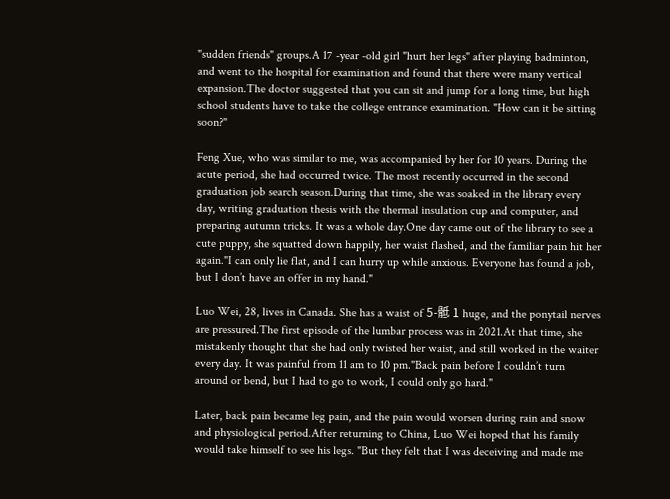"sudden friends" groups.A 17 -year -old girl "hurt her legs" after playing badminton, and went to the hospital for examination and found that there were many vertical expansion.The doctor suggested that you can sit and jump for a long time, but high school students have to take the college entrance examination. "How can it be sitting soon?"

Feng Xue, who was similar to me, was accompanied by her for 10 years. During the acute period, she had occurred twice. The most recently occurred in the second graduation job search season.During that time, she was soaked in the library every day, writing graduation thesis with the thermal insulation cup and computer, and preparing autumn tricks. It was a whole day.One day came out of the library to see a cute puppy, she squatted down happily, her waist flashed, and the familiar pain hit her again."I can only lie flat, and I can hurry up while anxious. Everyone has found a job, but I don’t have an offer in my hand."

Luo Wei, 28, lives in Canada. She has a waist of 5-骶 1 huge, and the ponytail nerves are pressured.The first episode of the lumbar process was in 2021.At that time, she mistakenly thought that she had only twisted her waist, and still worked in the waiter every day. It was painful from 11 am to 10 pm."Back pain before I couldn’t turn around or bend, but I had to go to work, I could only go hard."

Later, back pain became leg pain, and the pain would worsen during rain and snow and physiological period.After returning to China, Luo Wei hoped that his family would take himself to see his legs. "But they felt that I was deceiving and made me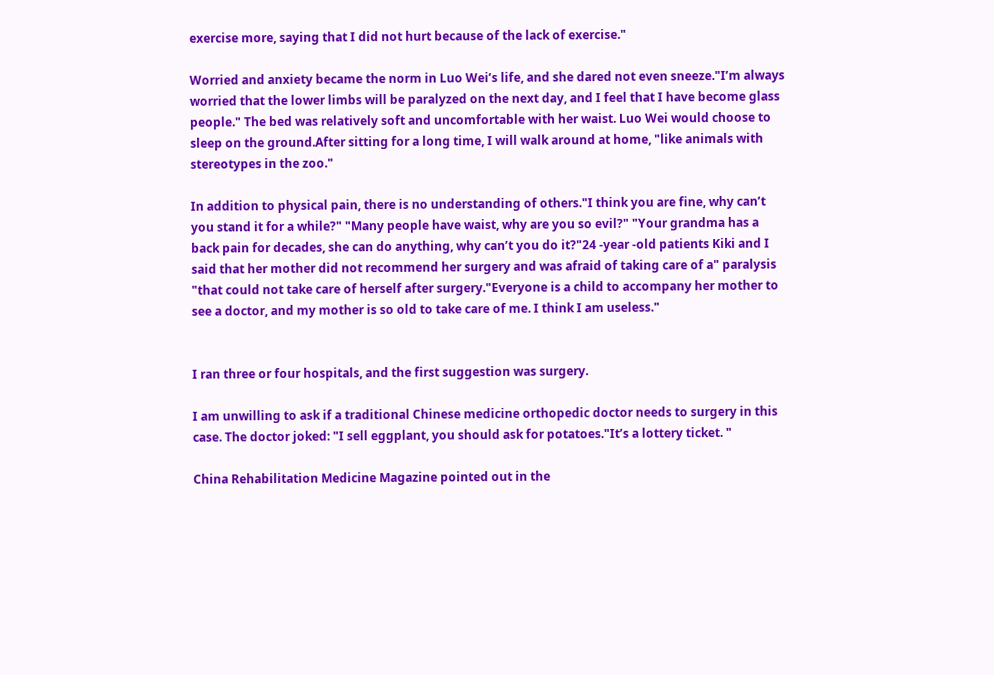exercise more, saying that I did not hurt because of the lack of exercise."

Worried and anxiety became the norm in Luo Wei’s life, and she dared not even sneeze."I’m always worried that the lower limbs will be paralyzed on the next day, and I feel that I have become glass people." The bed was relatively soft and uncomfortable with her waist. Luo Wei would choose to sleep on the ground.After sitting for a long time, I will walk around at home, "like animals with stereotypes in the zoo."

In addition to physical pain, there is no understanding of others."I think you are fine, why can’t you stand it for a while?" "Many people have waist, why are you so evil?" "Your grandma has a back pain for decades, she can do anything, why can’t you do it?"24 -year -old patients Kiki and I said that her mother did not recommend her surgery and was afraid of taking care of a" paralysis "that could not take care of herself after surgery."Everyone is a child to accompany her mother to see a doctor, and my mother is so old to take care of me. I think I am useless."


I ran three or four hospitals, and the first suggestion was surgery.

I am unwilling to ask if a traditional Chinese medicine orthopedic doctor needs to surgery in this case. The doctor joked: "I sell eggplant, you should ask for potatoes."It’s a lottery ticket. "

China Rehabilitation Medicine Magazine pointed out in the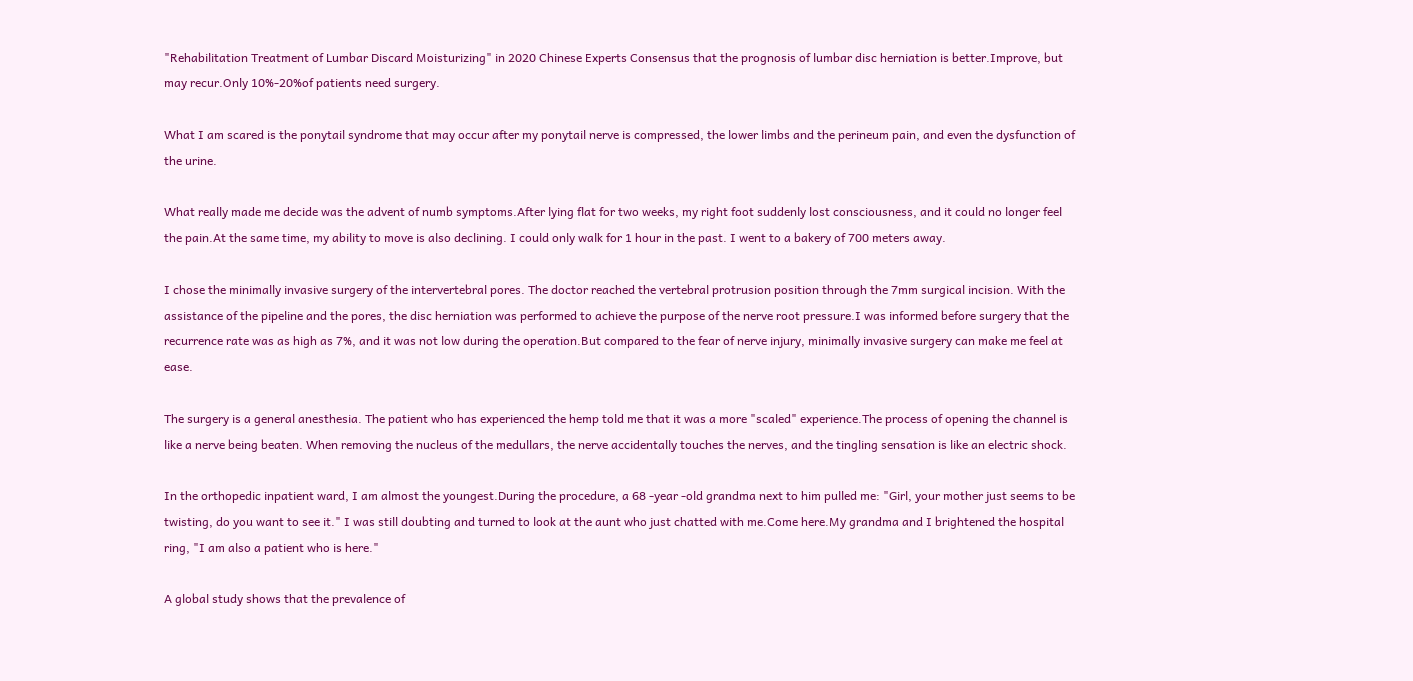"Rehabilitation Treatment of Lumbar Discard Moisturizing" in 2020 Chinese Experts Consensus that the prognosis of lumbar disc herniation is better.Improve, but may recur.Only 10%-20%of patients need surgery.

What I am scared is the ponytail syndrome that may occur after my ponytail nerve is compressed, the lower limbs and the perineum pain, and even the dysfunction of the urine.

What really made me decide was the advent of numb symptoms.After lying flat for two weeks, my right foot suddenly lost consciousness, and it could no longer feel the pain.At the same time, my ability to move is also declining. I could only walk for 1 hour in the past. I went to a bakery of 700 meters away.

I chose the minimally invasive surgery of the intervertebral pores. The doctor reached the vertebral protrusion position through the 7mm surgical incision. With the assistance of the pipeline and the pores, the disc herniation was performed to achieve the purpose of the nerve root pressure.I was informed before surgery that the recurrence rate was as high as 7%, and it was not low during the operation.But compared to the fear of nerve injury, minimally invasive surgery can make me feel at ease.

The surgery is a general anesthesia. The patient who has experienced the hemp told me that it was a more "scaled" experience.The process of opening the channel is like a nerve being beaten. When removing the nucleus of the medullars, the nerve accidentally touches the nerves, and the tingling sensation is like an electric shock.

In the orthopedic inpatient ward, I am almost the youngest.During the procedure, a 68 -year -old grandma next to him pulled me: "Girl, your mother just seems to be twisting, do you want to see it." I was still doubting and turned to look at the aunt who just chatted with me.Come here.My grandma and I brightened the hospital ring, "I am also a patient who is here."

A global study shows that the prevalence of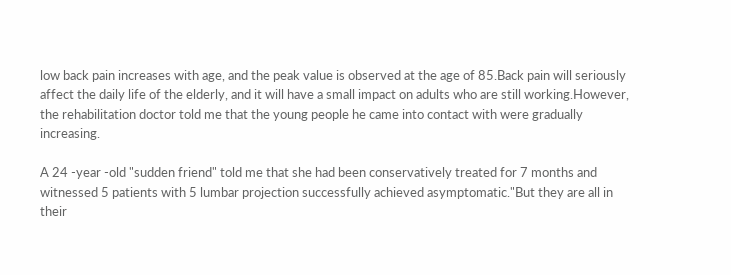low back pain increases with age, and the peak value is observed at the age of 85.Back pain will seriously affect the daily life of the elderly, and it will have a small impact on adults who are still working.However, the rehabilitation doctor told me that the young people he came into contact with were gradually increasing.

A 24 -year -old "sudden friend" told me that she had been conservatively treated for 7 months and witnessed 5 patients with 5 lumbar projection successfully achieved asymptomatic."But they are all in their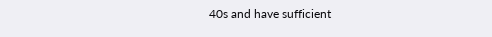40s and have sufficient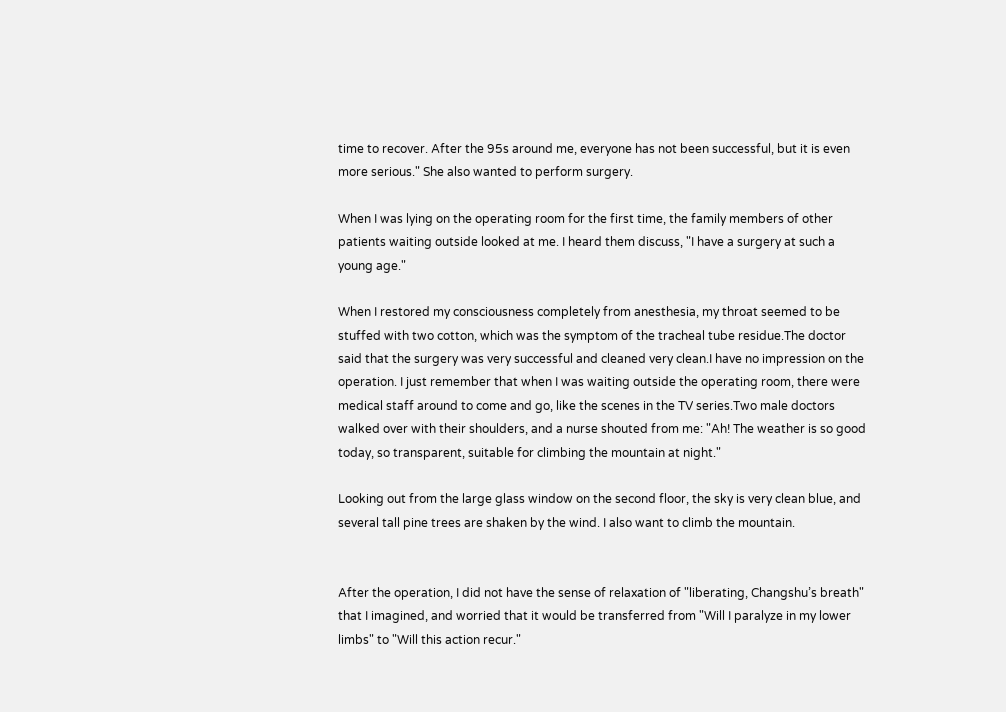time to recover. After the 95s around me, everyone has not been successful, but it is even more serious." She also wanted to perform surgery.

When I was lying on the operating room for the first time, the family members of other patients waiting outside looked at me. I heard them discuss, "I have a surgery at such a young age."

When I restored my consciousness completely from anesthesia, my throat seemed to be stuffed with two cotton, which was the symptom of the tracheal tube residue.The doctor said that the surgery was very successful and cleaned very clean.I have no impression on the operation. I just remember that when I was waiting outside the operating room, there were medical staff around to come and go, like the scenes in the TV series.Two male doctors walked over with their shoulders, and a nurse shouted from me: "Ah! The weather is so good today, so transparent, suitable for climbing the mountain at night."

Looking out from the large glass window on the second floor, the sky is very clean blue, and several tall pine trees are shaken by the wind. I also want to climb the mountain.


After the operation, I did not have the sense of relaxation of "liberating, Changshu’s breath" that I imagined, and worried that it would be transferred from "Will I paralyze in my lower limbs" to "Will this action recur."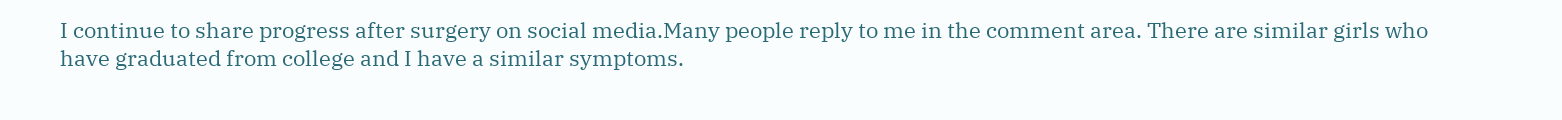I continue to share progress after surgery on social media.Many people reply to me in the comment area. There are similar girls who have graduated from college and I have a similar symptoms.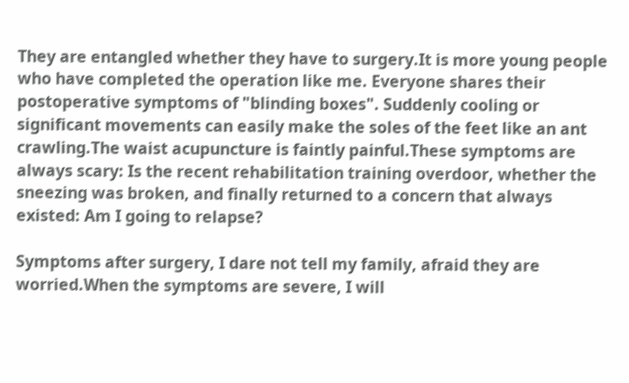They are entangled whether they have to surgery.It is more young people who have completed the operation like me. Everyone shares their postoperative symptoms of "blinding boxes". Suddenly cooling or significant movements can easily make the soles of the feet like an ant crawling.The waist acupuncture is faintly painful.These symptoms are always scary: Is the recent rehabilitation training overdoor, whether the sneezing was broken, and finally returned to a concern that always existed: Am I going to relapse?

Symptoms after surgery, I dare not tell my family, afraid they are worried.When the symptoms are severe, I will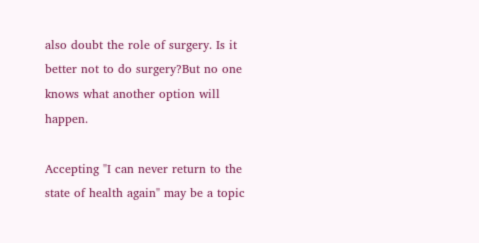also doubt the role of surgery. Is it better not to do surgery?But no one knows what another option will happen.

Accepting "I can never return to the state of health again" may be a topic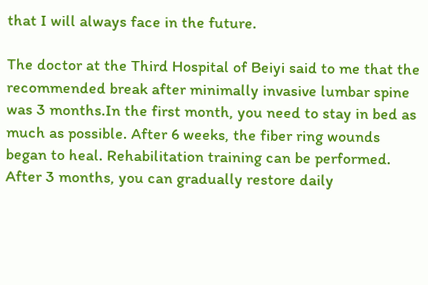that I will always face in the future.

The doctor at the Third Hospital of Beiyi said to me that the recommended break after minimally invasive lumbar spine was 3 months.In the first month, you need to stay in bed as much as possible. After 6 weeks, the fiber ring wounds began to heal. Rehabilitation training can be performed. After 3 months, you can gradually restore daily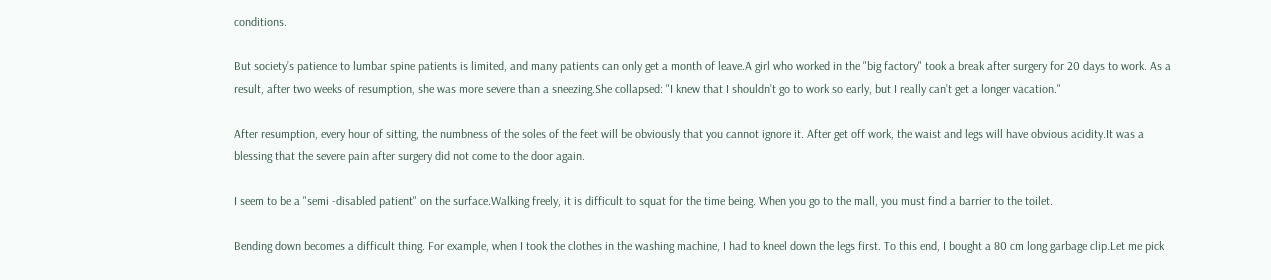conditions.

But society’s patience to lumbar spine patients is limited, and many patients can only get a month of leave.A girl who worked in the "big factory" took a break after surgery for 20 days to work. As a result, after two weeks of resumption, she was more severe than a sneezing.She collapsed: "I knew that I shouldn’t go to work so early, but I really can’t get a longer vacation."

After resumption, every hour of sitting, the numbness of the soles of the feet will be obviously that you cannot ignore it. After get off work, the waist and legs will have obvious acidity.It was a blessing that the severe pain after surgery did not come to the door again.

I seem to be a "semi -disabled patient" on the surface.Walking freely, it is difficult to squat for the time being. When you go to the mall, you must find a barrier to the toilet.

Bending down becomes a difficult thing. For example, when I took the clothes in the washing machine, I had to kneel down the legs first. To this end, I bought a 80 cm long garbage clip.Let me pick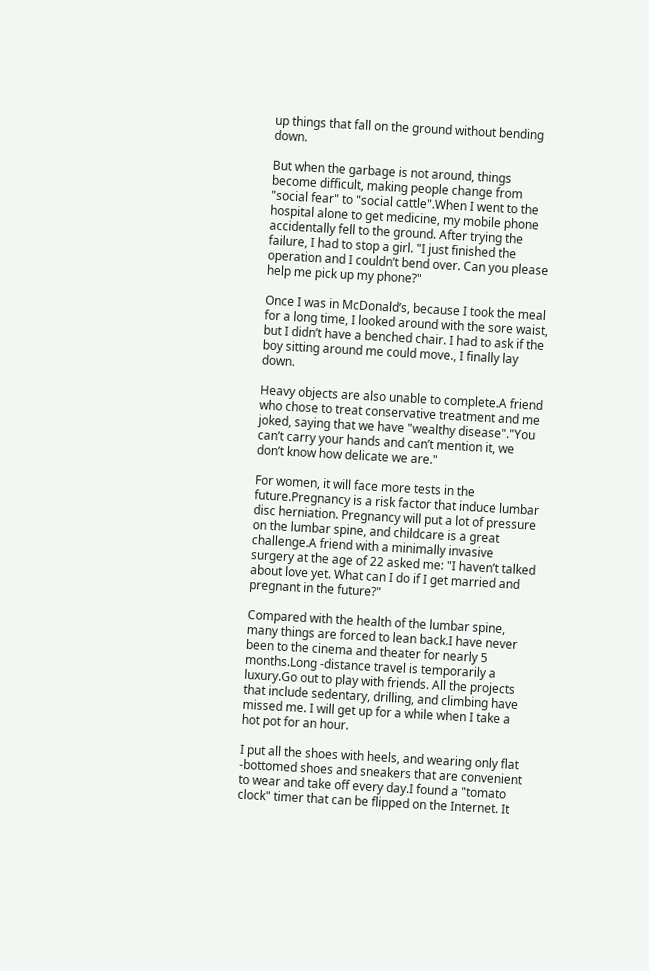up things that fall on the ground without bending down.

But when the garbage is not around, things become difficult, making people change from "social fear" to "social cattle".When I went to the hospital alone to get medicine, my mobile phone accidentally fell to the ground. After trying the failure, I had to stop a girl. "I just finished the operation and I couldn’t bend over. Can you please help me pick up my phone?"

Once I was in McDonald’s, because I took the meal for a long time, I looked around with the sore waist, but I didn’t have a benched chair. I had to ask if the boy sitting around me could move., I finally lay down.

Heavy objects are also unable to complete.A friend who chose to treat conservative treatment and me joked, saying that we have "wealthy disease"."You can’t carry your hands and can’t mention it, we don’t know how delicate we are."

For women, it will face more tests in the future.Pregnancy is a risk factor that induce lumbar disc herniation. Pregnancy will put a lot of pressure on the lumbar spine, and childcare is a great challenge.A friend with a minimally invasive surgery at the age of 22 asked me: "I haven’t talked about love yet. What can I do if I get married and pregnant in the future?"

Compared with the health of the lumbar spine, many things are forced to lean back.I have never been to the cinema and theater for nearly 5 months.Long -distance travel is temporarily a luxury.Go out to play with friends. All the projects that include sedentary, drilling, and climbing have missed me. I will get up for a while when I take a hot pot for an hour.

I put all the shoes with heels, and wearing only flat -bottomed shoes and sneakers that are convenient to wear and take off every day.I found a "tomato clock" timer that can be flipped on the Internet. It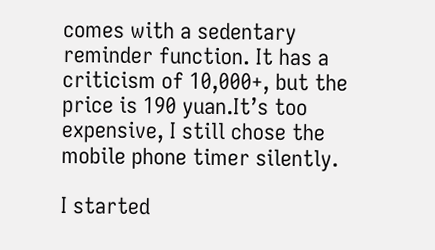comes with a sedentary reminder function. It has a criticism of 10,000+, but the price is 190 yuan.It’s too expensive, I still chose the mobile phone timer silently.

I started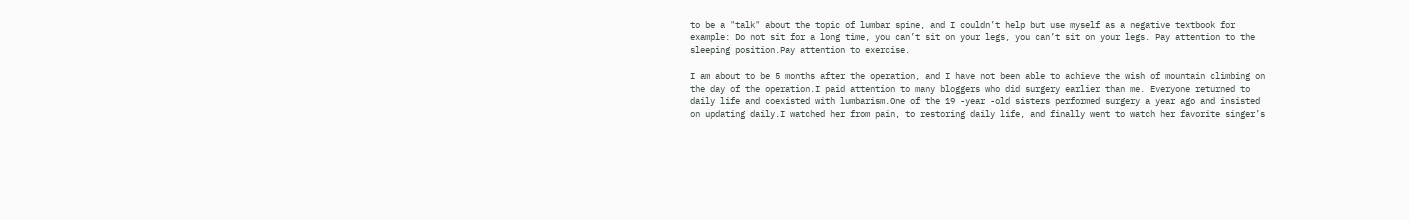to be a "talk" about the topic of lumbar spine, and I couldn’t help but use myself as a negative textbook for example: Do not sit for a long time, you can’t sit on your legs, you can’t sit on your legs. Pay attention to the sleeping position.Pay attention to exercise.

I am about to be 5 months after the operation, and I have not been able to achieve the wish of mountain climbing on the day of the operation.I paid attention to many bloggers who did surgery earlier than me. Everyone returned to daily life and coexisted with lumbarism.One of the 19 -year -old sisters performed surgery a year ago and insisted on updating daily.I watched her from pain, to restoring daily life, and finally went to watch her favorite singer’s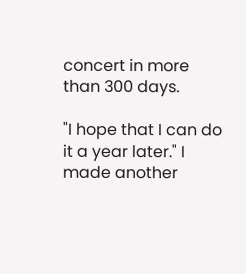concert in more than 300 days.

"I hope that I can do it a year later." I made another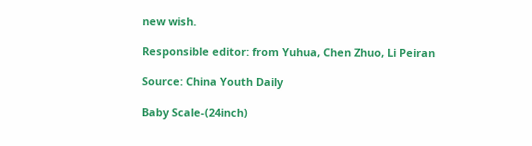new wish.

Responsible editor: from Yuhua, Chen Zhuo, Li Peiran

Source: China Youth Daily

Baby Scale-(24inch)